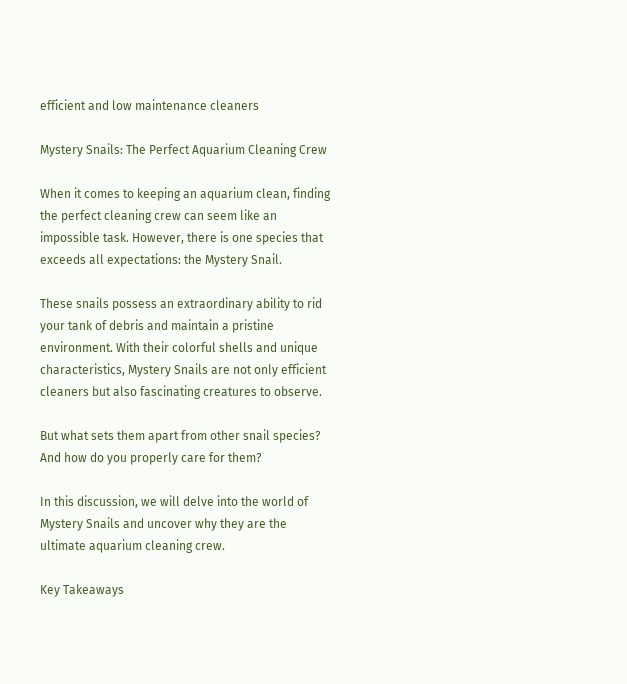efficient and low maintenance cleaners

Mystery Snails: The Perfect Aquarium Cleaning Crew

When it comes to keeping an aquarium clean, finding the perfect cleaning crew can seem like an impossible task. However, there is one species that exceeds all expectations: the Mystery Snail.

These snails possess an extraordinary ability to rid your tank of debris and maintain a pristine environment. With their colorful shells and unique characteristics, Mystery Snails are not only efficient cleaners but also fascinating creatures to observe.

But what sets them apart from other snail species? And how do you properly care for them?

In this discussion, we will delve into the world of Mystery Snails and uncover why they are the ultimate aquarium cleaning crew.

Key Takeaways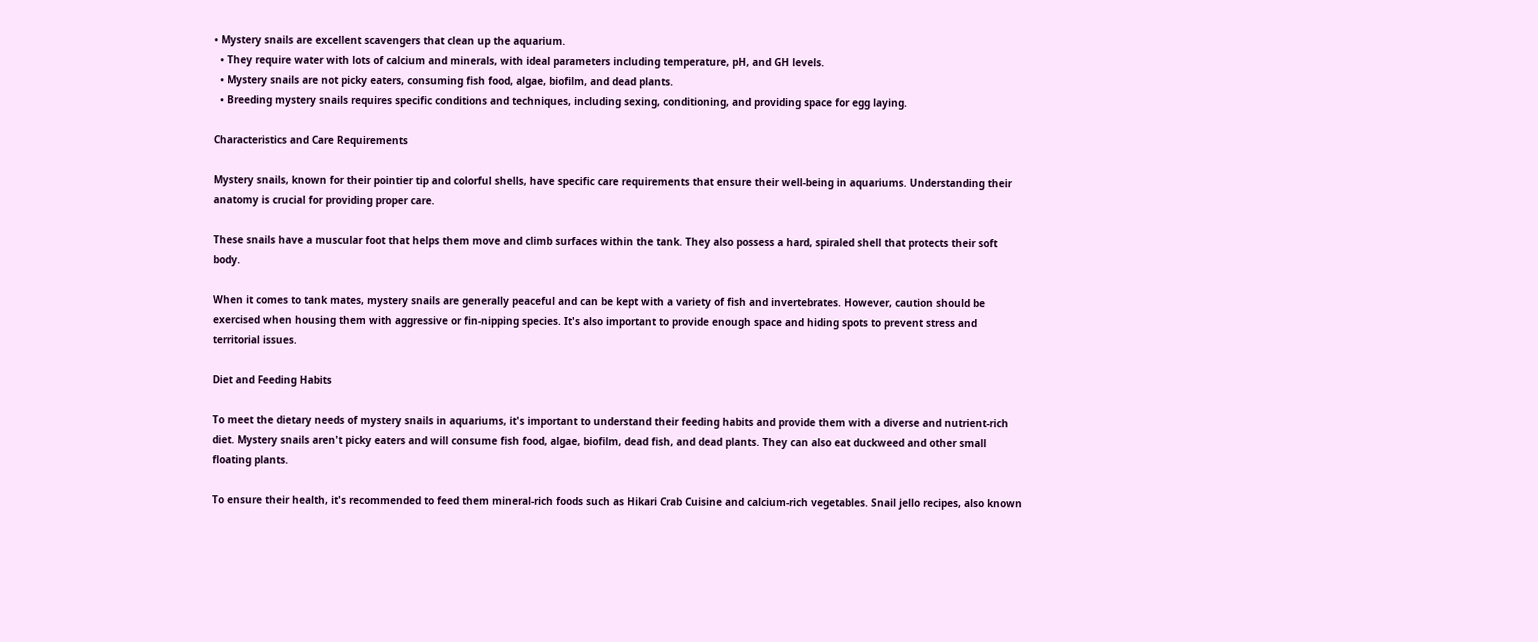• Mystery snails are excellent scavengers that clean up the aquarium.
  • They require water with lots of calcium and minerals, with ideal parameters including temperature, pH, and GH levels.
  • Mystery snails are not picky eaters, consuming fish food, algae, biofilm, and dead plants.
  • Breeding mystery snails requires specific conditions and techniques, including sexing, conditioning, and providing space for egg laying.

Characteristics and Care Requirements

Mystery snails, known for their pointier tip and colorful shells, have specific care requirements that ensure their well-being in aquariums. Understanding their anatomy is crucial for providing proper care.

These snails have a muscular foot that helps them move and climb surfaces within the tank. They also possess a hard, spiraled shell that protects their soft body.

When it comes to tank mates, mystery snails are generally peaceful and can be kept with a variety of fish and invertebrates. However, caution should be exercised when housing them with aggressive or fin-nipping species. It's also important to provide enough space and hiding spots to prevent stress and territorial issues.

Diet and Feeding Habits

To meet the dietary needs of mystery snails in aquariums, it's important to understand their feeding habits and provide them with a diverse and nutrient-rich diet. Mystery snails aren't picky eaters and will consume fish food, algae, biofilm, dead fish, and dead plants. They can also eat duckweed and other small floating plants.

To ensure their health, it's recommended to feed them mineral-rich foods such as Hikari Crab Cuisine and calcium-rich vegetables. Snail jello recipes, also known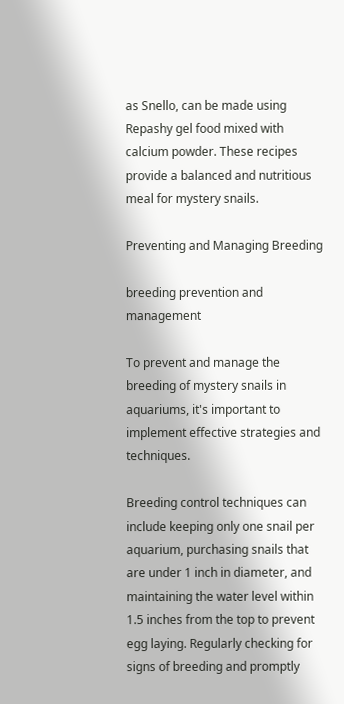as Snello, can be made using Repashy gel food mixed with calcium powder. These recipes provide a balanced and nutritious meal for mystery snails.

Preventing and Managing Breeding

breeding prevention and management

To prevent and manage the breeding of mystery snails in aquariums, it's important to implement effective strategies and techniques.

Breeding control techniques can include keeping only one snail per aquarium, purchasing snails that are under 1 inch in diameter, and maintaining the water level within 1.5 inches from the top to prevent egg laying. Regularly checking for signs of breeding and promptly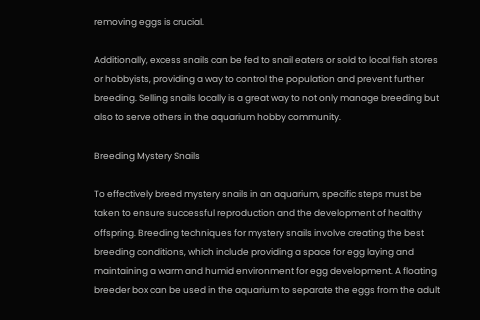removing eggs is crucial.

Additionally, excess snails can be fed to snail eaters or sold to local fish stores or hobbyists, providing a way to control the population and prevent further breeding. Selling snails locally is a great way to not only manage breeding but also to serve others in the aquarium hobby community.

Breeding Mystery Snails

To effectively breed mystery snails in an aquarium, specific steps must be taken to ensure successful reproduction and the development of healthy offspring. Breeding techniques for mystery snails involve creating the best breeding conditions, which include providing a space for egg laying and maintaining a warm and humid environment for egg development. A floating breeder box can be used in the aquarium to separate the eggs from the adult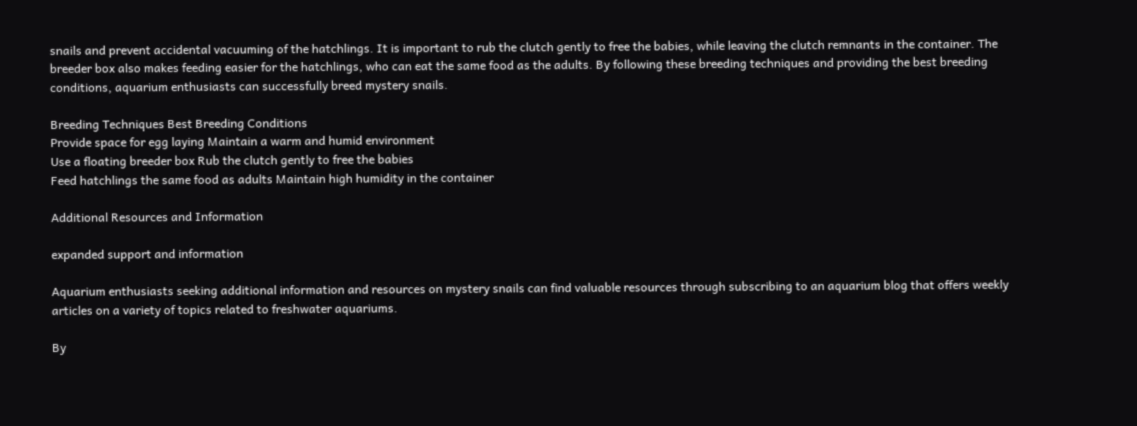snails and prevent accidental vacuuming of the hatchlings. It is important to rub the clutch gently to free the babies, while leaving the clutch remnants in the container. The breeder box also makes feeding easier for the hatchlings, who can eat the same food as the adults. By following these breeding techniques and providing the best breeding conditions, aquarium enthusiasts can successfully breed mystery snails.

Breeding Techniques Best Breeding Conditions
Provide space for egg laying Maintain a warm and humid environment
Use a floating breeder box Rub the clutch gently to free the babies
Feed hatchlings the same food as adults Maintain high humidity in the container

Additional Resources and Information

expanded support and information

Aquarium enthusiasts seeking additional information and resources on mystery snails can find valuable resources through subscribing to an aquarium blog that offers weekly articles on a variety of topics related to freshwater aquariums.

By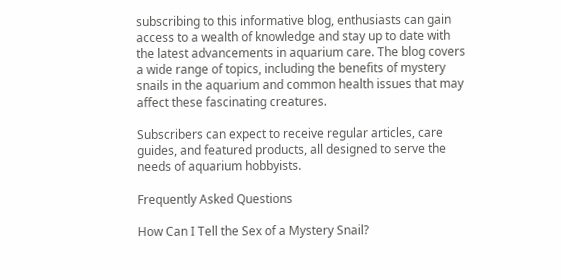subscribing to this informative blog, enthusiasts can gain access to a wealth of knowledge and stay up to date with the latest advancements in aquarium care. The blog covers a wide range of topics, including the benefits of mystery snails in the aquarium and common health issues that may affect these fascinating creatures.

Subscribers can expect to receive regular articles, care guides, and featured products, all designed to serve the needs of aquarium hobbyists.

Frequently Asked Questions

How Can I Tell the Sex of a Mystery Snail?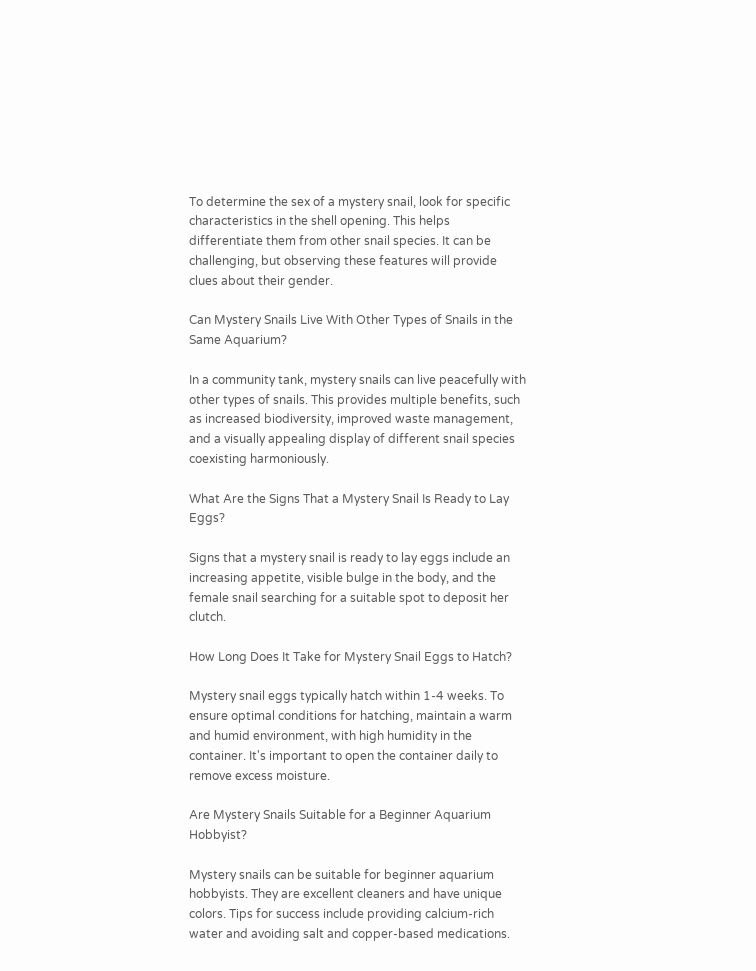To determine the sex of a mystery snail, look for specific characteristics in the shell opening. This helps differentiate them from other snail species. It can be challenging, but observing these features will provide clues about their gender.

Can Mystery Snails Live With Other Types of Snails in the Same Aquarium?

In a community tank, mystery snails can live peacefully with other types of snails. This provides multiple benefits, such as increased biodiversity, improved waste management, and a visually appealing display of different snail species coexisting harmoniously.

What Are the Signs That a Mystery Snail Is Ready to Lay Eggs?

Signs that a mystery snail is ready to lay eggs include an increasing appetite, visible bulge in the body, and the female snail searching for a suitable spot to deposit her clutch.

How Long Does It Take for Mystery Snail Eggs to Hatch?

Mystery snail eggs typically hatch within 1-4 weeks. To ensure optimal conditions for hatching, maintain a warm and humid environment, with high humidity in the container. It's important to open the container daily to remove excess moisture.

Are Mystery Snails Suitable for a Beginner Aquarium Hobbyist?

Mystery snails can be suitable for beginner aquarium hobbyists. They are excellent cleaners and have unique colors. Tips for success include providing calcium-rich water and avoiding salt and copper-based medications.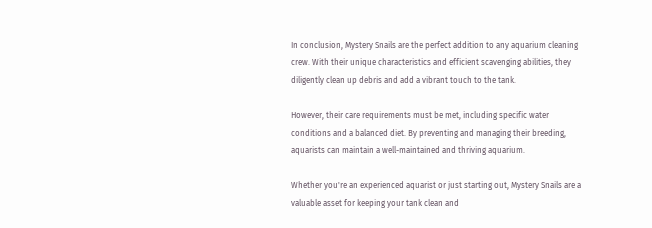In conclusion, Mystery Snails are the perfect addition to any aquarium cleaning crew. With their unique characteristics and efficient scavenging abilities, they diligently clean up debris and add a vibrant touch to the tank.

However, their care requirements must be met, including specific water conditions and a balanced diet. By preventing and managing their breeding, aquarists can maintain a well-maintained and thriving aquarium.

Whether you're an experienced aquarist or just starting out, Mystery Snails are a valuable asset for keeping your tank clean and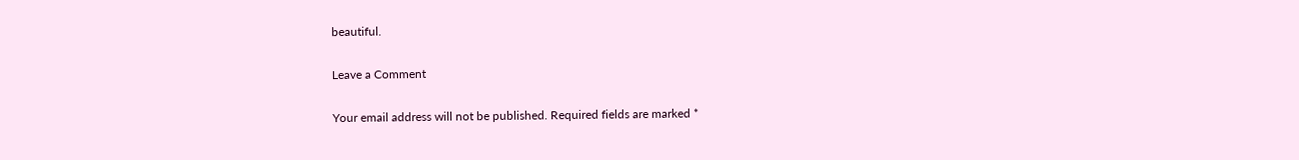beautiful.

Leave a Comment

Your email address will not be published. Required fields are marked *